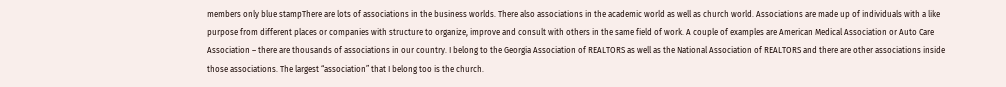members only blue stampThere are lots of associations in the business worlds. There also associations in the academic world as well as church world. Associations are made up of individuals with a like purpose from different places or companies with structure to organize, improve and consult with others in the same field of work. A couple of examples are American Medical Association or Auto Care Association – there are thousands of associations in our country. I belong to the Georgia Association of REALTORS as well as the National Association of REALTORS and there are other associations inside those associations. The largest “association” that I belong too is the church.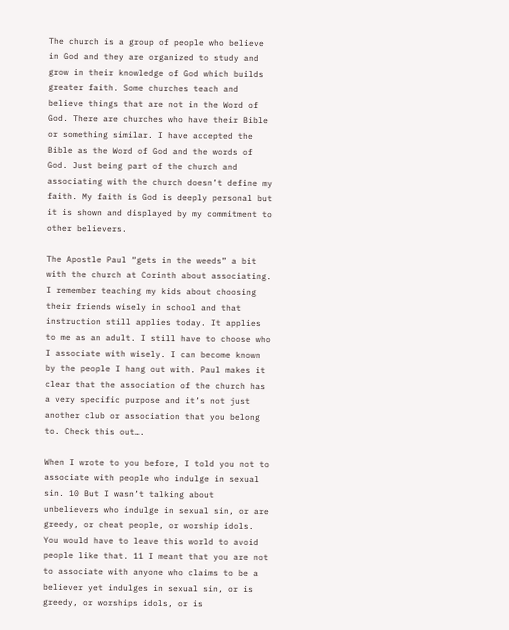The church is a group of people who believe in God and they are organized to study and grow in their knowledge of God which builds greater faith. Some churches teach and believe things that are not in the Word of God. There are churches who have their Bible or something similar. I have accepted the Bible as the Word of God and the words of God. Just being part of the church and associating with the church doesn’t define my faith. My faith is God is deeply personal but it is shown and displayed by my commitment to other believers.

The Apostle Paul “gets in the weeds” a bit with the church at Corinth about associating. I remember teaching my kids about choosing their friends wisely in school and that instruction still applies today. It applies to me as an adult. I still have to choose who I associate with wisely. I can become known by the people I hang out with. Paul makes it clear that the association of the church has a very specific purpose and it’s not just another club or association that you belong to. Check this out….

When I wrote to you before, I told you not to associate with people who indulge in sexual sin. 10 But I wasn’t talking about unbelievers who indulge in sexual sin, or are greedy, or cheat people, or worship idols. You would have to leave this world to avoid people like that. 11 I meant that you are not to associate with anyone who claims to be a believer yet indulges in sexual sin, or is greedy, or worships idols, or is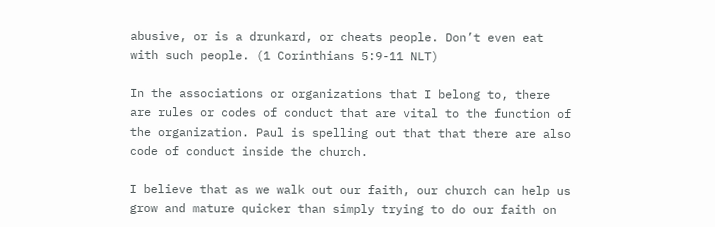abusive, or is a drunkard, or cheats people. Don’t even eat with such people. (1 Corinthians 5:9-11 NLT)

In the associations or organizations that I belong to, there are rules or codes of conduct that are vital to the function of the organization. Paul is spelling out that that there are also code of conduct inside the church.

I believe that as we walk out our faith, our church can help us grow and mature quicker than simply trying to do our faith on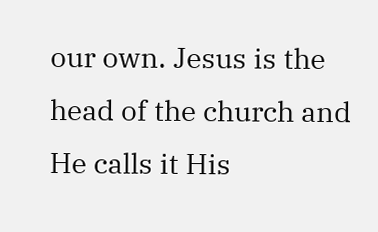our own. Jesus is the head of the church and He calls it His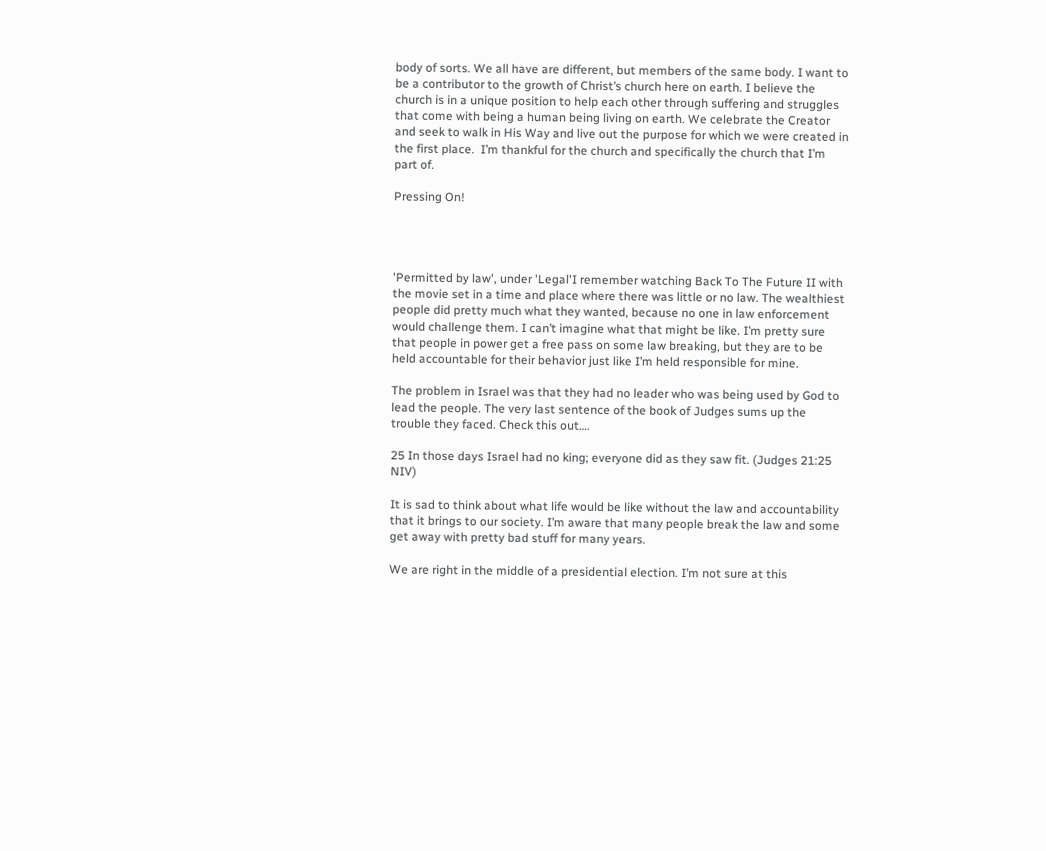body of sorts. We all have are different, but members of the same body. I want to be a contributor to the growth of Christ’s church here on earth. I believe the church is in a unique position to help each other through suffering and struggles that come with being a human being living on earth. We celebrate the Creator and seek to walk in His Way and live out the purpose for which we were created in the first place.  I’m thankful for the church and specifically the church that I’m part of.

Pressing On!




'Permitted by law', under 'Legal'I remember watching Back To The Future II with the movie set in a time and place where there was little or no law. The wealthiest people did pretty much what they wanted, because no one in law enforcement would challenge them. I can’t imagine what that might be like. I’m pretty sure that people in power get a free pass on some law breaking, but they are to be held accountable for their behavior just like I’m held responsible for mine.

The problem in Israel was that they had no leader who was being used by God to lead the people. The very last sentence of the book of Judges sums up the trouble they faced. Check this out….

25 In those days Israel had no king; everyone did as they saw fit. (Judges 21:25 NIV)

It is sad to think about what life would be like without the law and accountability that it brings to our society. I’m aware that many people break the law and some get away with pretty bad stuff for many years.

We are right in the middle of a presidential election. I’m not sure at this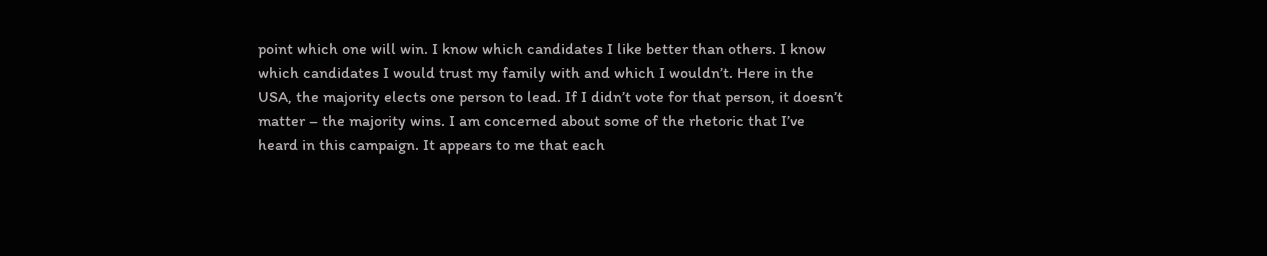point which one will win. I know which candidates I like better than others. I know which candidates I would trust my family with and which I wouldn’t. Here in the USA, the majority elects one person to lead. If I didn’t vote for that person, it doesn’t matter – the majority wins. I am concerned about some of the rhetoric that I’ve heard in this campaign. It appears to me that each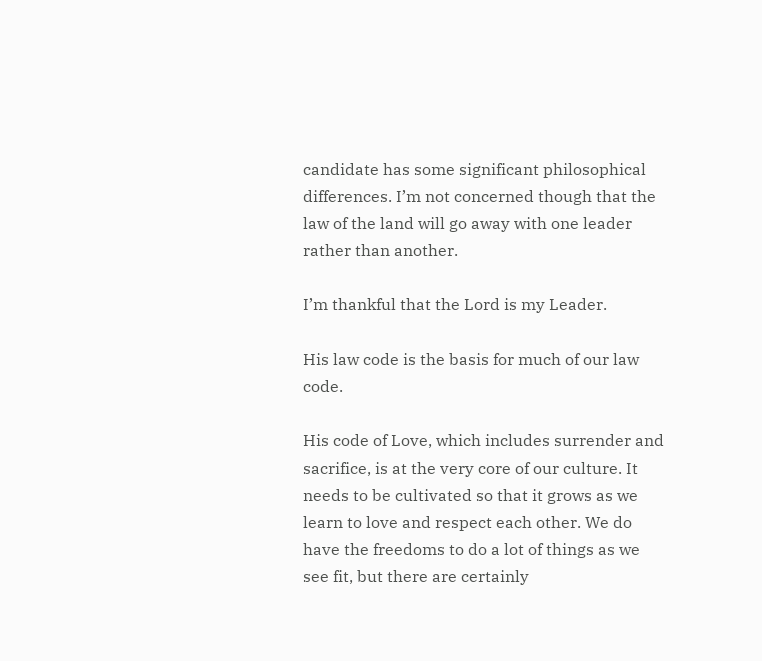candidate has some significant philosophical differences. I’m not concerned though that the law of the land will go away with one leader rather than another.

I’m thankful that the Lord is my Leader.

His law code is the basis for much of our law code.

His code of Love, which includes surrender and sacrifice, is at the very core of our culture. It needs to be cultivated so that it grows as we learn to love and respect each other. We do have the freedoms to do a lot of things as we see fit, but there are certainly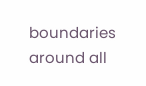boundaries around all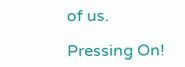of us.

Pressing On!